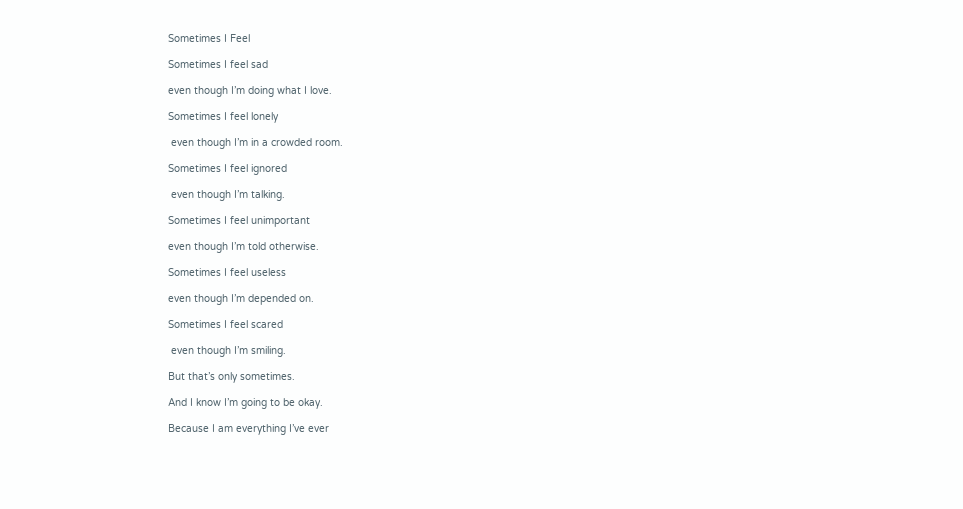Sometimes I Feel

Sometimes I feel sad

even though I’m doing what I love.

Sometimes I feel lonely

 even though I’m in a crowded room.

Sometimes I feel ignored

 even though I’m talking.

Sometimes I feel unimportant

even though I’m told otherwise.

Sometimes I feel useless

even though I’m depended on.

Sometimes I feel scared

 even though I’m smiling.

But that’s only sometimes.

And I know I’m going to be okay.

Because I am everything I’ve ever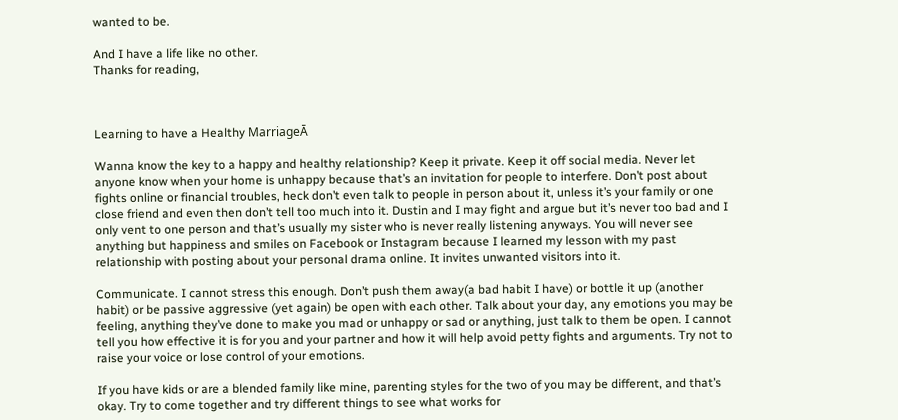wanted to be.

And I have a life like no other.
Thanks for reading,



Learning to have a Healthy MarriageĀ

Wanna know the key to a happy and healthy relationship? Keep it private. Keep it off social media. Never let anyone know when your home is unhappy because that’s an invitation for people to interfere. Don’t post about fights online or financial troubles, heck don’t even talk to people in person about it, unless it’s your family or one close friend and even then don’t tell too much into it. Dustin and I may fight and argue but it’s never too bad and I only vent to one person and that’s usually my sister who is never really listening anyways. You will never see anything but happiness and smiles on Facebook or Instagram because I learned my lesson with my past relationship with posting about your personal drama online. It invites unwanted visitors into it.

Communicate. I cannot stress this enough. Don’t push them away(a bad habit I have) or bottle it up (another habit) or be passive aggressive (yet again) be open with each other. Talk about your day, any emotions you may be feeling, anything they’ve done to make you mad or unhappy or sad or anything, just talk to them be open. I cannot tell you how effective it is for you and your partner and how it will help avoid petty fights and arguments. Try not to raise your voice or lose control of your emotions.

If you have kids or are a blended family like mine, parenting styles for the two of you may be different, and that’s okay. Try to come together and try different things to see what works for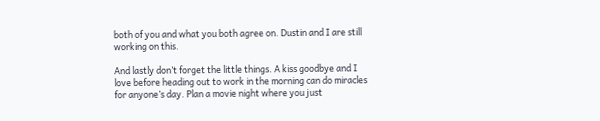both of you and what you both agree on. Dustin and I are still working on this.

And lastly don’t forget the little things. A kiss goodbye and I love before heading out to work in the morning can do miracles for anyone’s day. Plan a movie night where you just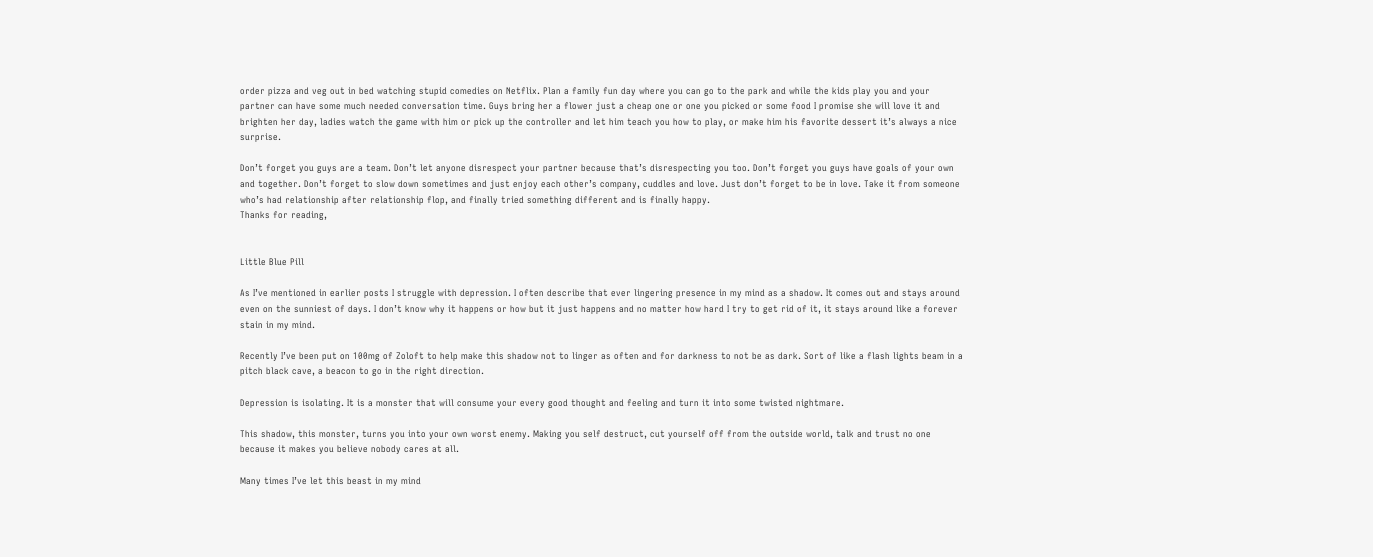order pizza and veg out in bed watching stupid comedies on Netflix. Plan a family fun day where you can go to the park and while the kids play you and your partner can have some much needed conversation time. Guys bring her a flower just a cheap one or one you picked or some food I promise she will love it and brighten her day, ladies watch the game with him or pick up the controller and let him teach you how to play, or make him his favorite dessert it’s always a nice surprise.

Don’t forget you guys are a team. Don’t let anyone disrespect your partner because that’s disrespecting you too. Don’t forget you guys have goals of your own and together. Don’t forget to slow down sometimes and just enjoy each other’s company, cuddles and love. Just don’t forget to be in love. Take it from someone who’s had relationship after relationship flop, and finally tried something different and is finally happy.
Thanks for reading,


Little Blue Pill

As I’ve mentioned in earlier posts I struggle with depression. I often describe that ever lingering presence in my mind as a shadow. It comes out and stays around even on the sunniest of days. I don’t know why it happens or how but it just happens and no matter how hard I try to get rid of it, it stays around like a forever stain in my mind.

Recently I’ve been put on 100mg of Zoloft to help make this shadow not to linger as often and for darkness to not be as dark. Sort of like a flash lights beam in a pitch black cave, a beacon to go in the right direction.

Depression is isolating. It is a monster that will consume your every good thought and feeling and turn it into some twisted nightmare.

This shadow, this monster, turns you into your own worst enemy. Making you self destruct, cut yourself off from the outside world, talk and trust no one because it makes you believe nobody cares at all.

Many times I’ve let this beast in my mind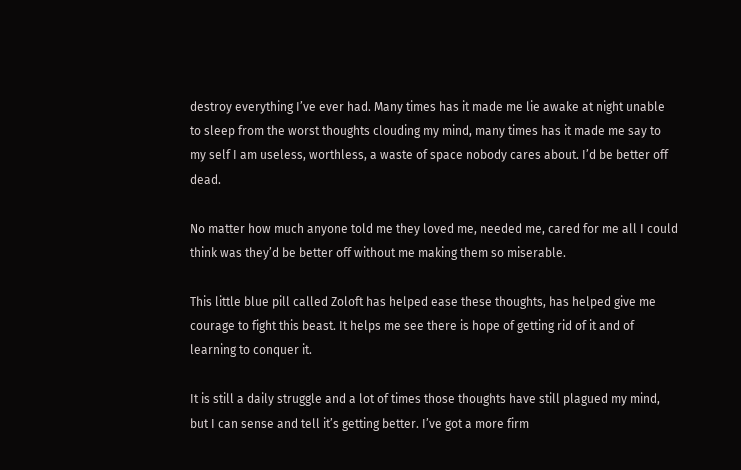destroy everything I’ve ever had. Many times has it made me lie awake at night unable to sleep from the worst thoughts clouding my mind, many times has it made me say to my self I am useless, worthless, a waste of space nobody cares about. I’d be better off dead.

No matter how much anyone told me they loved me, needed me, cared for me all I could think was they’d be better off without me making them so miserable.

This little blue pill called Zoloft has helped ease these thoughts, has helped give me courage to fight this beast. It helps me see there is hope of getting rid of it and of learning to conquer it.

It is still a daily struggle and a lot of times those thoughts have still plagued my mind, but I can sense and tell it’s getting better. I’ve got a more firm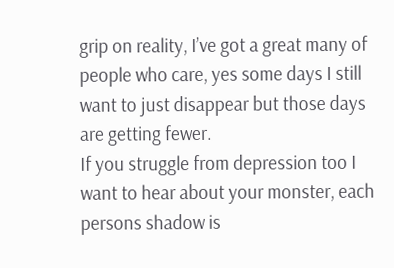grip on reality, I’ve got a great many of people who care, yes some days I still want to just disappear but those days are getting fewer.
If you struggle from depression too I want to hear about your monster, each persons shadow is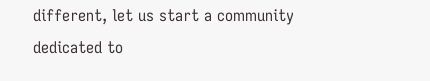different, let us start a community dedicated to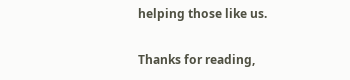helping those like us.

Thanks for reading,